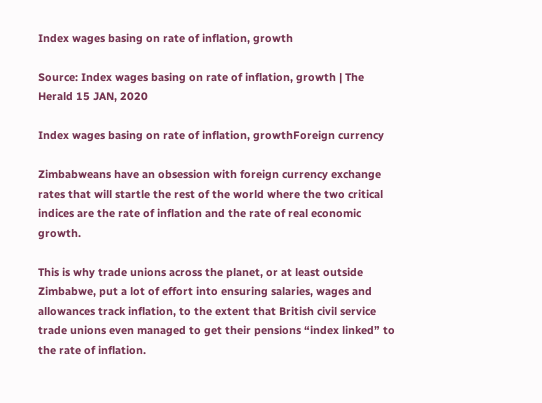Index wages basing on rate of inflation, growth

Source: Index wages basing on rate of inflation, growth | The Herald 15 JAN, 2020

Index wages basing on rate of inflation, growthForeign currency

Zimbabweans have an obsession with foreign currency exchange rates that will startle the rest of the world where the two critical indices are the rate of inflation and the rate of real economic growth.

This is why trade unions across the planet, or at least outside Zimbabwe, put a lot of effort into ensuring salaries, wages and allowances track inflation, to the extent that British civil service trade unions even managed to get their pensions “index linked” to the rate of inflation.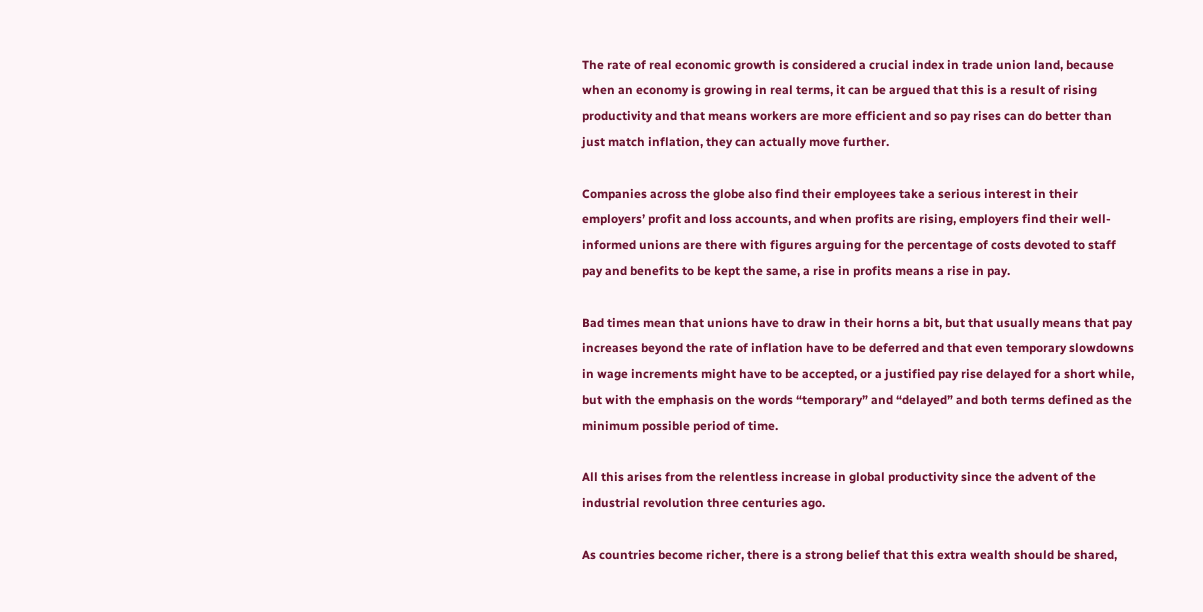The rate of real economic growth is considered a crucial index in trade union land, because when an economy is growing in real terms, it can be argued that this is a result of rising productivity and that means workers are more efficient and so pay rises can do better than just match inflation, they can actually move further.

Companies across the globe also find their employees take a serious interest in their employers’ profit and loss accounts, and when profits are rising, employers find their well-informed unions are there with figures arguing for the percentage of costs devoted to staff pay and benefits to be kept the same, a rise in profits means a rise in pay.

Bad times mean that unions have to draw in their horns a bit, but that usually means that pay increases beyond the rate of inflation have to be deferred and that even temporary slowdowns in wage increments might have to be accepted, or a justified pay rise delayed for a short while, but with the emphasis on the words “temporary” and “delayed” and both terms defined as the minimum possible period of time.

All this arises from the relentless increase in global productivity since the advent of the industrial revolution three centuries ago.

As countries become richer, there is a strong belief that this extra wealth should be shared,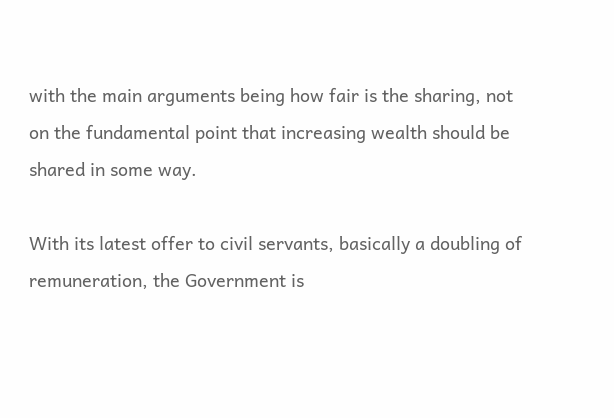with the main arguments being how fair is the sharing, not on the fundamental point that increasing wealth should be shared in some way.

With its latest offer to civil servants, basically a doubling of remuneration, the Government is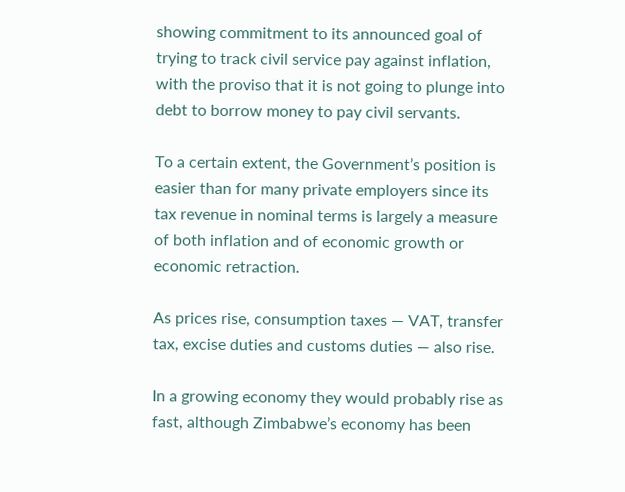showing commitment to its announced goal of trying to track civil service pay against inflation, with the proviso that it is not going to plunge into debt to borrow money to pay civil servants.

To a certain extent, the Government’s position is easier than for many private employers since its tax revenue in nominal terms is largely a measure of both inflation and of economic growth or economic retraction.

As prices rise, consumption taxes — VAT, transfer tax, excise duties and customs duties — also rise.

In a growing economy they would probably rise as fast, although Zimbabwe’s economy has been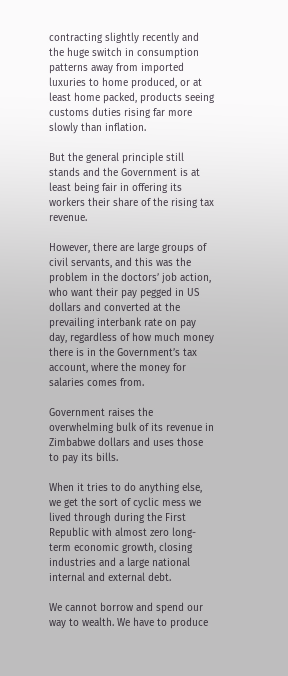contracting slightly recently and the huge switch in consumption patterns away from imported luxuries to home produced, or at least home packed, products seeing customs duties rising far more slowly than inflation.

But the general principle still stands and the Government is at least being fair in offering its workers their share of the rising tax revenue.

However, there are large groups of civil servants, and this was the problem in the doctors’ job action, who want their pay pegged in US dollars and converted at the prevailing interbank rate on pay day, regardless of how much money there is in the Government’s tax account, where the money for salaries comes from.

Government raises the overwhelming bulk of its revenue in Zimbabwe dollars and uses those to pay its bills.

When it tries to do anything else, we get the sort of cyclic mess we lived through during the First Republic with almost zero long-term economic growth, closing industries and a large national internal and external debt.

We cannot borrow and spend our way to wealth. We have to produce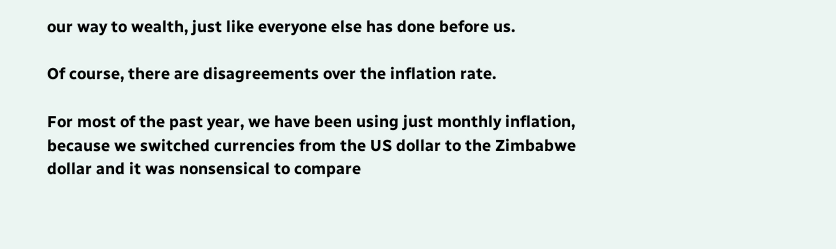our way to wealth, just like everyone else has done before us.

Of course, there are disagreements over the inflation rate.

For most of the past year, we have been using just monthly inflation, because we switched currencies from the US dollar to the Zimbabwe dollar and it was nonsensical to compare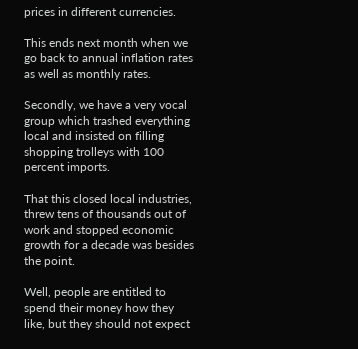prices in different currencies.

This ends next month when we go back to annual inflation rates as well as monthly rates.

Secondly, we have a very vocal group which trashed everything local and insisted on filling shopping trolleys with 100 percent imports.

That this closed local industries, threw tens of thousands out of work and stopped economic growth for a decade was besides the point.

Well, people are entitled to spend their money how they like, but they should not expect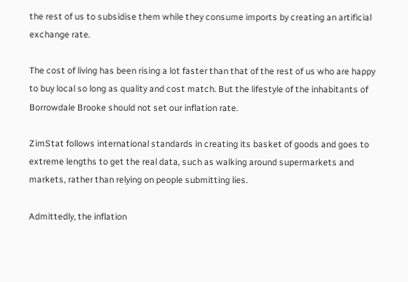the rest of us to subsidise them while they consume imports by creating an artificial exchange rate.

The cost of living has been rising a lot faster than that of the rest of us who are happy to buy local so long as quality and cost match. But the lifestyle of the inhabitants of Borrowdale Brooke should not set our inflation rate.

ZimStat follows international standards in creating its basket of goods and goes to extreme lengths to get the real data, such as walking around supermarkets and markets, rather than relying on people submitting lies.

Admittedly, the inflation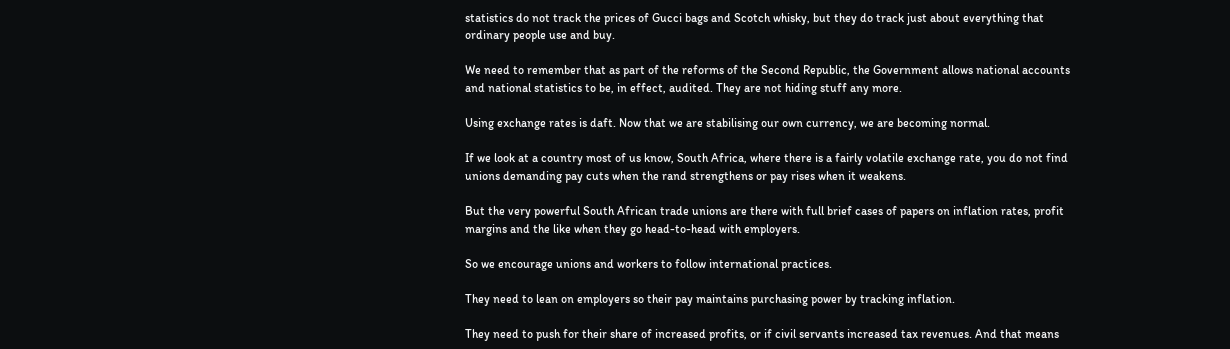statistics do not track the prices of Gucci bags and Scotch whisky, but they do track just about everything that ordinary people use and buy.

We need to remember that as part of the reforms of the Second Republic, the Government allows national accounts and national statistics to be, in effect, audited. They are not hiding stuff any more.

Using exchange rates is daft. Now that we are stabilising our own currency, we are becoming normal.

If we look at a country most of us know, South Africa, where there is a fairly volatile exchange rate, you do not find unions demanding pay cuts when the rand strengthens or pay rises when it weakens.

But the very powerful South African trade unions are there with full brief cases of papers on inflation rates, profit margins and the like when they go head-to-head with employers.

So we encourage unions and workers to follow international practices.

They need to lean on employers so their pay maintains purchasing power by tracking inflation.

They need to push for their share of increased profits, or if civil servants increased tax revenues. And that means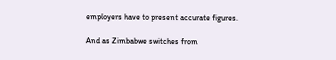employers have to present accurate figures.

And as Zimbabwe switches from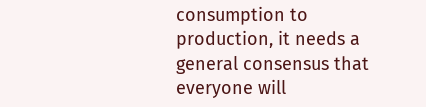consumption to production, it needs a general consensus that everyone will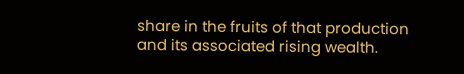share in the fruits of that production and its associated rising wealth.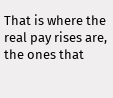That is where the real pay rises are, the ones that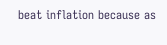beat inflation because as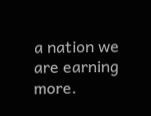a nation we are earning more.